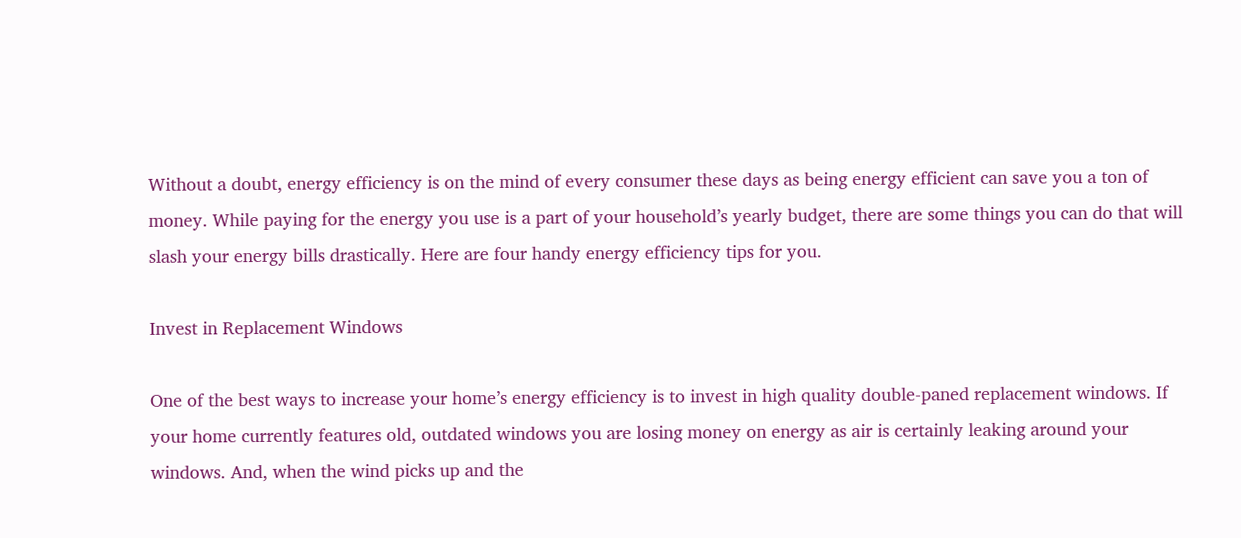Without a doubt, energy efficiency is on the mind of every consumer these days as being energy efficient can save you a ton of money. While paying for the energy you use is a part of your household’s yearly budget, there are some things you can do that will slash your energy bills drastically. Here are four handy energy efficiency tips for you.

Invest in Replacement Windows

One of the best ways to increase your home’s energy efficiency is to invest in high quality double-paned replacement windows. If your home currently features old, outdated windows you are losing money on energy as air is certainly leaking around your windows. And, when the wind picks up and the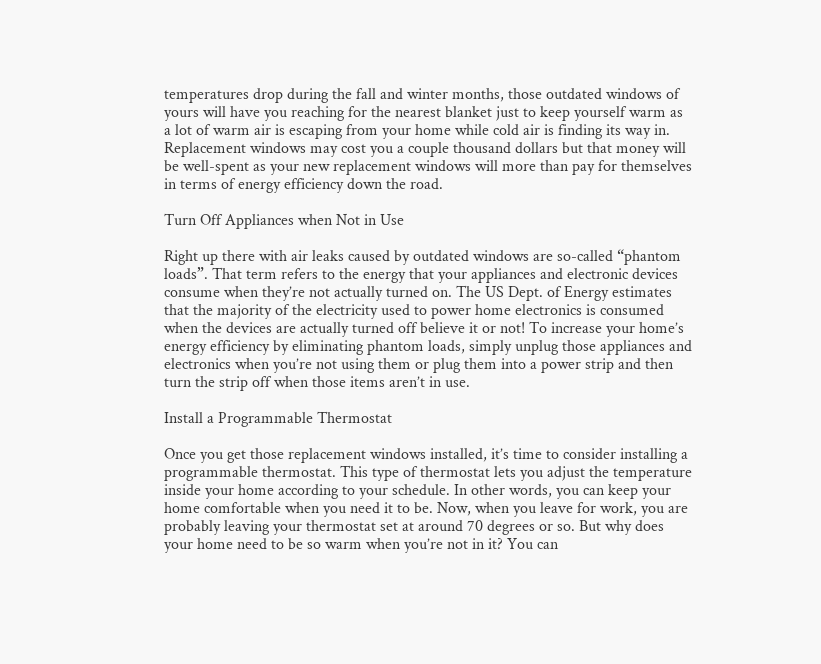temperatures drop during the fall and winter months, those outdated windows of yours will have you reaching for the nearest blanket just to keep yourself warm as a lot of warm air is escaping from your home while cold air is finding its way in. Replacement windows may cost you a couple thousand dollars but that money will be well-spent as your new replacement windows will more than pay for themselves in terms of energy efficiency down the road.

Turn Off Appliances when Not in Use

Right up there with air leaks caused by outdated windows are so-called “phantom loads”. That term refers to the energy that your appliances and electronic devices consume when they’re not actually turned on. The US Dept. of Energy estimates that the majority of the electricity used to power home electronics is consumed when the devices are actually turned off believe it or not! To increase your home’s energy efficiency by eliminating phantom loads, simply unplug those appliances and electronics when you’re not using them or plug them into a power strip and then turn the strip off when those items aren’t in use.

Install a Programmable Thermostat

Once you get those replacement windows installed, it’s time to consider installing a programmable thermostat. This type of thermostat lets you adjust the temperature inside your home according to your schedule. In other words, you can keep your home comfortable when you need it to be. Now, when you leave for work, you are probably leaving your thermostat set at around 70 degrees or so. But why does your home need to be so warm when you’re not in it? You can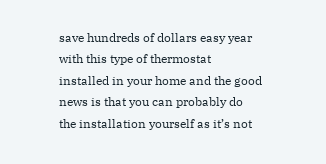save hundreds of dollars easy year with this type of thermostat installed in your home and the good news is that you can probably do the installation yourself as it’s not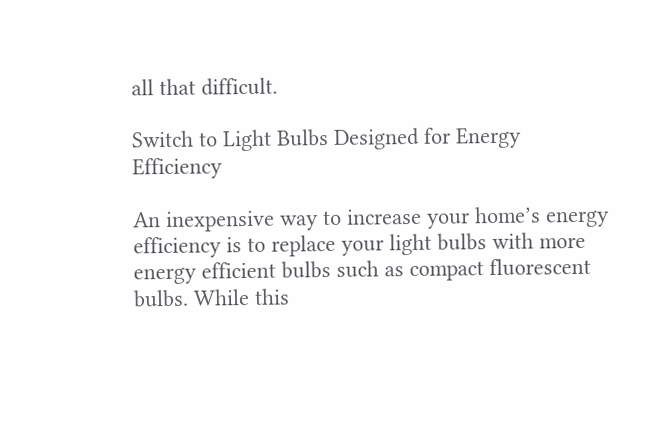all that difficult.

Switch to Light Bulbs Designed for Energy Efficiency

An inexpensive way to increase your home’s energy efficiency is to replace your light bulbs with more energy efficient bulbs such as compact fluorescent bulbs. While this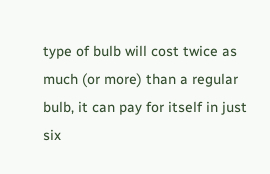type of bulb will cost twice as much (or more) than a regular bulb, it can pay for itself in just six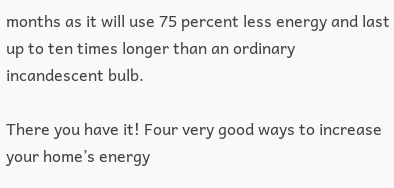months as it will use 75 percent less energy and last up to ten times longer than an ordinary incandescent bulb.

There you have it! Four very good ways to increase your home’s energy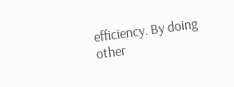efficiency. By doing other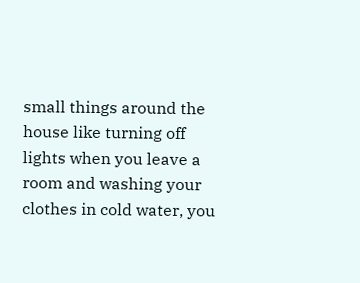small things around the house like turning off lights when you leave a room and washing your clothes in cold water, you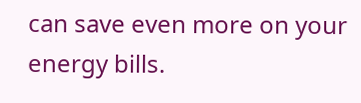can save even more on your energy bills.